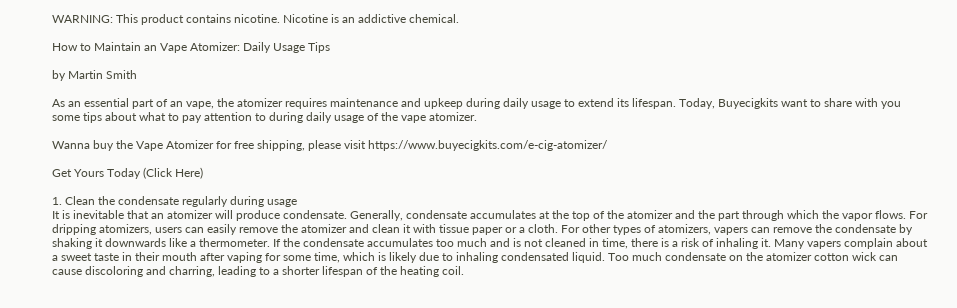WARNING: This product contains nicotine. Nicotine is an addictive chemical.

How to Maintain an Vape Atomizer: Daily Usage Tips

by Martin Smith

As an essential part of an vape, the atomizer requires maintenance and upkeep during daily usage to extend its lifespan. Today, Buyecigkits want to share with you some tips about what to pay attention to during daily usage of the vape atomizer.

Wanna buy the Vape Atomizer for free shipping, please visit https://www.buyecigkits.com/e-cig-atomizer/

Get Yours Today (Click Here)

1. Clean the condensate regularly during usage
It is inevitable that an atomizer will produce condensate. Generally, condensate accumulates at the top of the atomizer and the part through which the vapor flows. For dripping atomizers, users can easily remove the atomizer and clean it with tissue paper or a cloth. For other types of atomizers, vapers can remove the condensate by shaking it downwards like a thermometer. If the condensate accumulates too much and is not cleaned in time, there is a risk of inhaling it. Many vapers complain about a sweet taste in their mouth after vaping for some time, which is likely due to inhaling condensated liquid. Too much condensate on the atomizer cotton wick can cause discoloring and charring, leading to a shorter lifespan of the heating coil.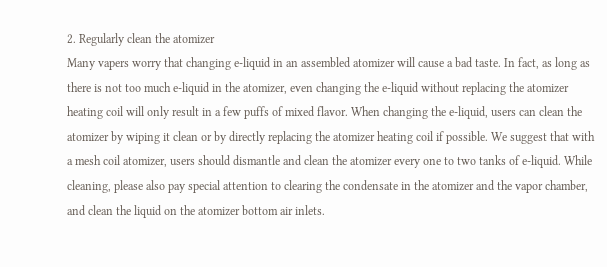2. Regularly clean the atomizer
Many vapers worry that changing e-liquid in an assembled atomizer will cause a bad taste. In fact, as long as there is not too much e-liquid in the atomizer, even changing the e-liquid without replacing the atomizer heating coil will only result in a few puffs of mixed flavor. When changing the e-liquid, users can clean the atomizer by wiping it clean or by directly replacing the atomizer heating coil if possible. We suggest that with a mesh coil atomizer, users should dismantle and clean the atomizer every one to two tanks of e-liquid. While cleaning, please also pay special attention to clearing the condensate in the atomizer and the vapor chamber, and clean the liquid on the atomizer bottom air inlets.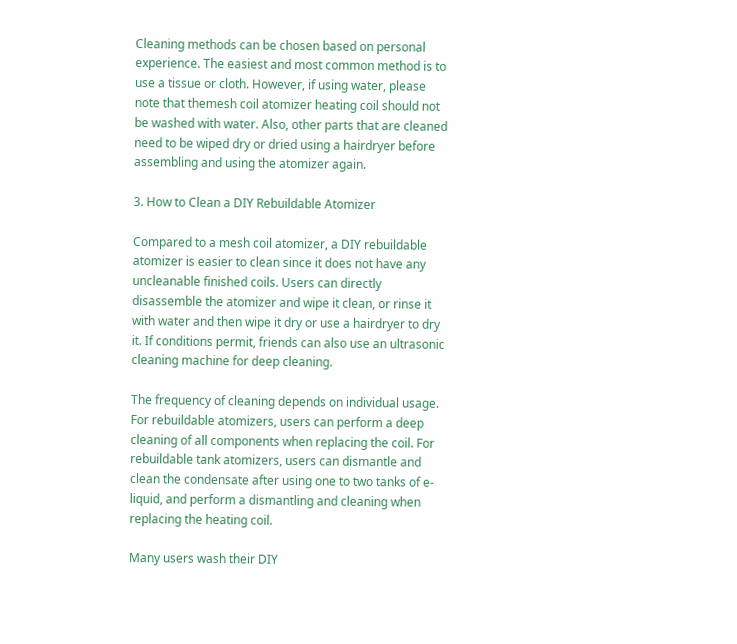Cleaning methods can be chosen based on personal experience. The easiest and most common method is to use a tissue or cloth. However, if using water, please note that themesh coil atomizer heating coil should not be washed with water. Also, other parts that are cleaned need to be wiped dry or dried using a hairdryer before assembling and using the atomizer again.

3. How to Clean a DIY Rebuildable Atomizer

Compared to a mesh coil atomizer, a DIY rebuildable atomizer is easier to clean since it does not have any uncleanable finished coils. Users can directly disassemble the atomizer and wipe it clean, or rinse it with water and then wipe it dry or use a hairdryer to dry it. If conditions permit, friends can also use an ultrasonic cleaning machine for deep cleaning.

The frequency of cleaning depends on individual usage. For rebuildable atomizers, users can perform a deep cleaning of all components when replacing the coil. For rebuildable tank atomizers, users can dismantle and clean the condensate after using one to two tanks of e-liquid, and perform a dismantling and cleaning when replacing the heating coil.

Many users wash their DIY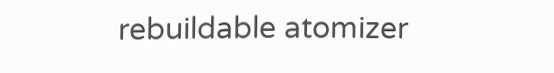rebuildable atomizer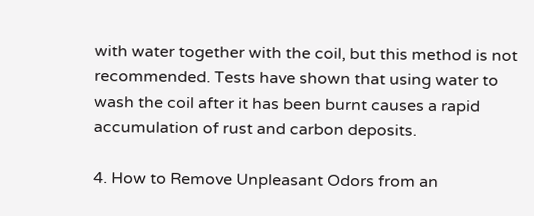with water together with the coil, but this method is not recommended. Tests have shown that using water to wash the coil after it has been burnt causes a rapid accumulation of rust and carbon deposits.

4. How to Remove Unpleasant Odors from an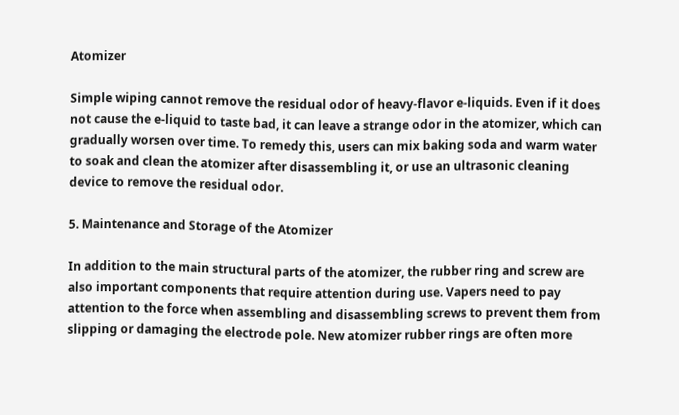Atomizer

Simple wiping cannot remove the residual odor of heavy-flavor e-liquids. Even if it does not cause the e-liquid to taste bad, it can leave a strange odor in the atomizer, which can gradually worsen over time. To remedy this, users can mix baking soda and warm water to soak and clean the atomizer after disassembling it, or use an ultrasonic cleaning device to remove the residual odor.

5. Maintenance and Storage of the Atomizer

In addition to the main structural parts of the atomizer, the rubber ring and screw are also important components that require attention during use. Vapers need to pay attention to the force when assembling and disassembling screws to prevent them from slipping or damaging the electrode pole. New atomizer rubber rings are often more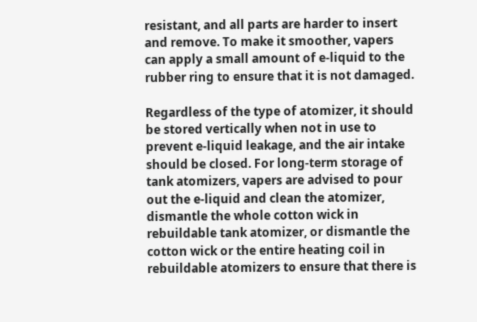resistant, and all parts are harder to insert and remove. To make it smoother, vapers can apply a small amount of e-liquid to the rubber ring to ensure that it is not damaged.

Regardless of the type of atomizer, it should be stored vertically when not in use to prevent e-liquid leakage, and the air intake should be closed. For long-term storage of tank atomizers, vapers are advised to pour out the e-liquid and clean the atomizer, dismantle the whole cotton wick in rebuildable tank atomizer, or dismantle the cotton wick or the entire heating coil in rebuildable atomizers to ensure that there is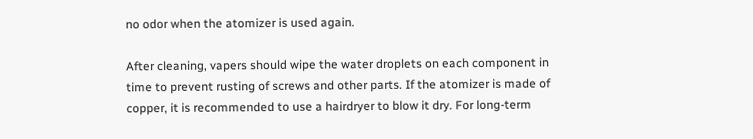no odor when the atomizer is used again.

After cleaning, vapers should wipe the water droplets on each component in time to prevent rusting of screws and other parts. If the atomizer is made of copper, it is recommended to use a hairdryer to blow it dry. For long-term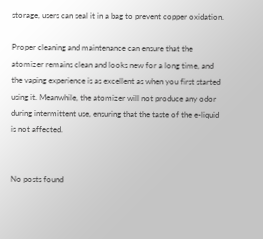storage, users can seal it in a bag to prevent copper oxidation.

Proper cleaning and maintenance can ensure that the atomizer remains clean and looks new for a long time, and the vaping experience is as excellent as when you first started using it. Meanwhile, the atomizer will not produce any odor during intermittent use, ensuring that the taste of the e-liquid is not affected.


No posts found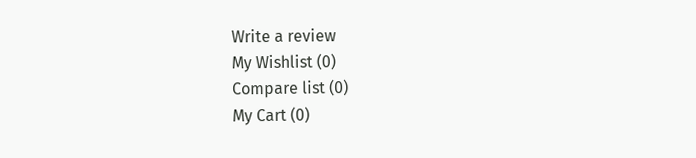Write a review
My Wishlist (0)
Compare list (0)
My Cart (0)